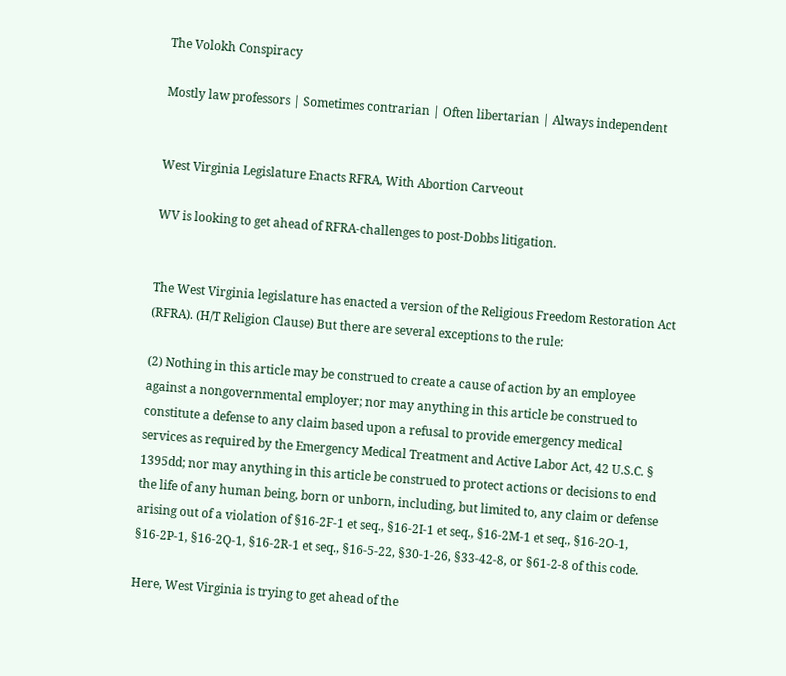The Volokh Conspiracy

Mostly law professors | Sometimes contrarian | Often libertarian | Always independent


West Virginia Legislature Enacts RFRA, With Abortion Carveout

WV is looking to get ahead of RFRA-challenges to post-Dobbs litigation.


The West Virginia legislature has enacted a version of the Religious Freedom Restoration Act (RFRA). (H/T Religion Clause) But there are several exceptions to the rule:

(2) Nothing in this article may be construed to create a cause of action by an employee against a nongovernmental employer; nor may anything in this article be construed to constitute a defense to any claim based upon a refusal to provide emergency medical services as required by the Emergency Medical Treatment and Active Labor Act, 42 U.S.C. § 1395dd; nor may anything in this article be construed to protect actions or decisions to end the life of any human being, born or unborn, including, but limited to, any claim or defense arising out of a violation of §16-2F-1 et seq., §16-2I-1 et seq., §16-2M-1 et seq., §16-2O-1, §16-2P-1, §16-2Q-1, §16-2R-1 et seq., §16-5-22, §30-1-26, §33-42-8, or §61-2-8 of this code.

Here, West Virginia is trying to get ahead of the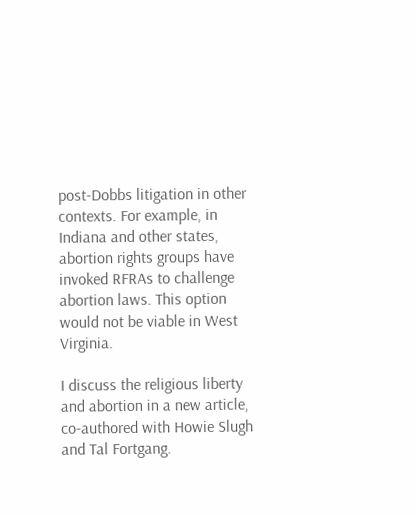post-Dobbs litigation in other contexts. For example, in Indiana and other states, abortion rights groups have invoked RFRAs to challenge abortion laws. This option would not be viable in West Virginia.

I discuss the religious liberty and abortion in a new article, co-authored with Howie Slugh and Tal Fortgang.